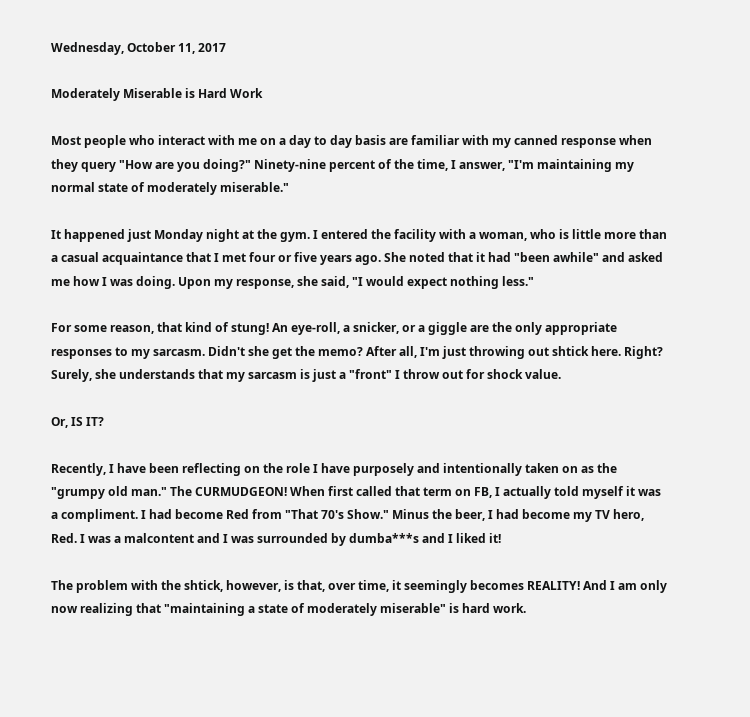Wednesday, October 11, 2017

Moderately Miserable is Hard Work

Most people who interact with me on a day to day basis are familiar with my canned response when they query "How are you doing?" Ninety-nine percent of the time, I answer, "I'm maintaining my normal state of moderately miserable."

It happened just Monday night at the gym. I entered the facility with a woman, who is little more than a casual acquaintance that I met four or five years ago. She noted that it had "been awhile" and asked me how I was doing. Upon my response, she said, "I would expect nothing less."

For some reason, that kind of stung! An eye-roll, a snicker, or a giggle are the only appropriate responses to my sarcasm. Didn't she get the memo? After all, I'm just throwing out shtick here. Right? Surely, she understands that my sarcasm is just a "front" I throw out for shock value.

Or, IS IT?

Recently, I have been reflecting on the role I have purposely and intentionally taken on as the "grumpy old man." The CURMUDGEON! When first called that term on FB, I actually told myself it was a compliment. I had become Red from "That 70's Show." Minus the beer, I had become my TV hero, Red. I was a malcontent and I was surrounded by dumba***s and I liked it!

The problem with the shtick, however, is that, over time, it seemingly becomes REALITY! And I am only now realizing that "maintaining a state of moderately miserable" is hard work.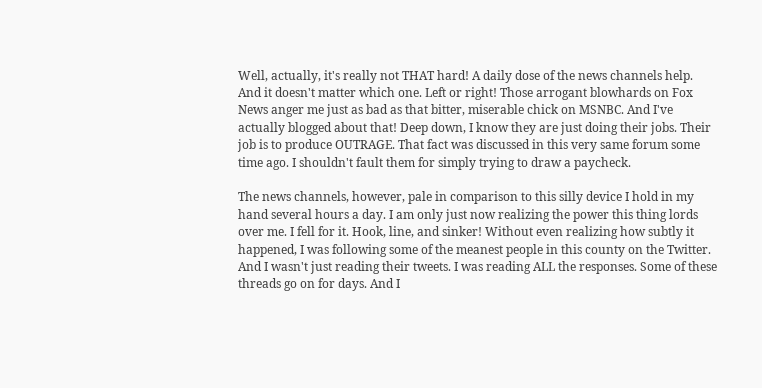Well, actually, it's really not THAT hard! A daily dose of the news channels help. And it doesn't matter which one. Left or right! Those arrogant blowhards on Fox News anger me just as bad as that bitter, miserable chick on MSNBC. And I've actually blogged about that! Deep down, I know they are just doing their jobs. Their job is to produce OUTRAGE. That fact was discussed in this very same forum some time ago. I shouldn't fault them for simply trying to draw a paycheck.

The news channels, however, pale in comparison to this silly device I hold in my hand several hours a day. I am only just now realizing the power this thing lords over me. I fell for it. Hook, line, and sinker! Without even realizing how subtly it happened, I was following some of the meanest people in this county on the Twitter. And I wasn't just reading their tweets. I was reading ALL the responses. Some of these threads go on for days. And I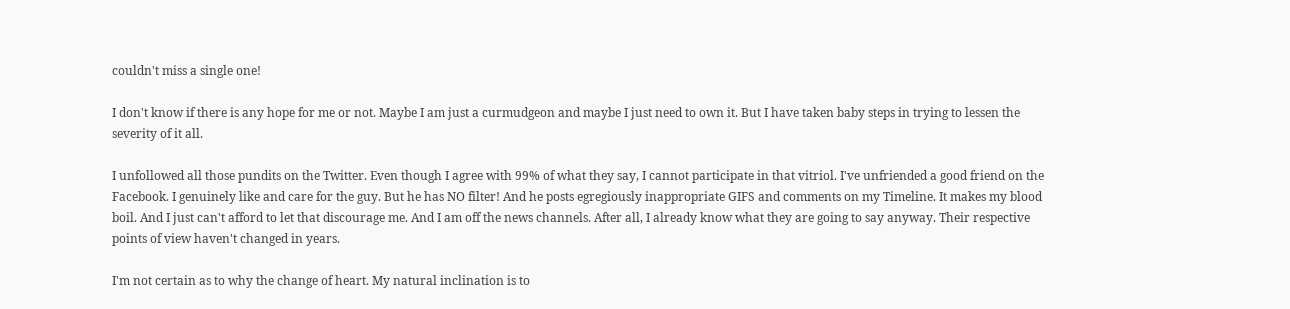couldn't miss a single one!

I don't know if there is any hope for me or not. Maybe I am just a curmudgeon and maybe I just need to own it. But I have taken baby steps in trying to lessen the severity of it all.

I unfollowed all those pundits on the Twitter. Even though I agree with 99% of what they say, I cannot participate in that vitriol. I've unfriended a good friend on the Facebook. I genuinely like and care for the guy. But he has NO filter! And he posts egregiously inappropriate GIFS and comments on my Timeline. It makes my blood boil. And I just can't afford to let that discourage me. And I am off the news channels. After all, I already know what they are going to say anyway. Their respective points of view haven't changed in years.

I'm not certain as to why the change of heart. My natural inclination is to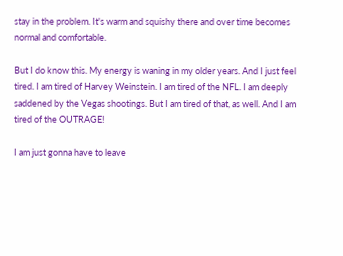stay in the problem. It's warm and squishy there and over time becomes normal and comfortable.

But I do know this. My energy is waning in my older years. And I just feel tired. I am tired of Harvey Weinstein. I am tired of the NFL. I am deeply saddened by the Vegas shootings. But I am tired of that, as well. And I am tired of the OUTRAGE!

I am just gonna have to leave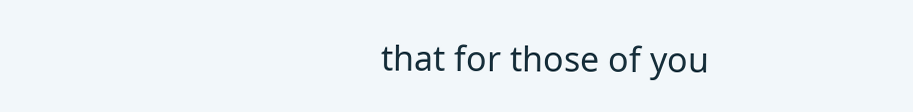that for those of you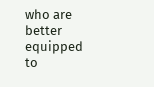who are better equipped to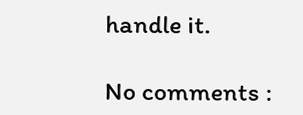handle it.

No comments :